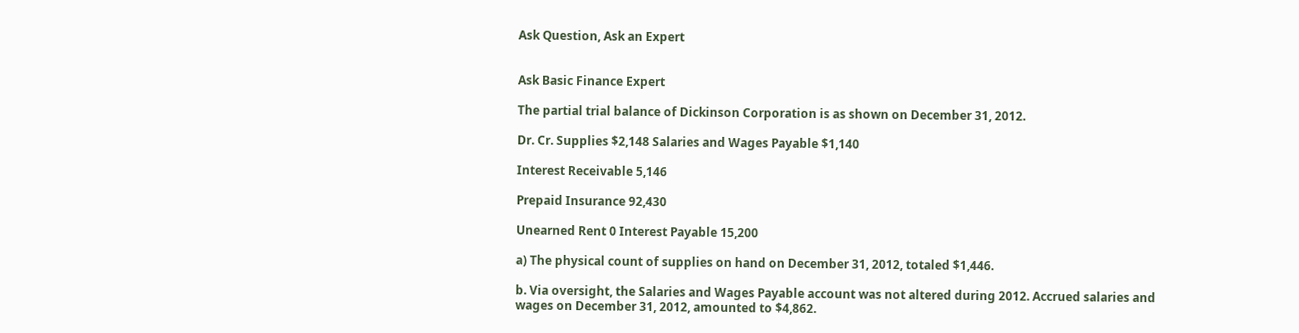Ask Question, Ask an Expert


Ask Basic Finance Expert

The partial trial balance of Dickinson Corporation is as shown on December 31, 2012.

Dr. Cr. Supplies $2,148 Salaries and Wages Payable $1,140

Interest Receivable 5,146

Prepaid Insurance 92,430

Unearned Rent 0 Interest Payable 15,200

a) The physical count of supplies on hand on December 31, 2012, totaled $1,446.

b. Via oversight, the Salaries and Wages Payable account was not altered during 2012. Accrued salaries and wages on December 31, 2012, amounted to $4,862.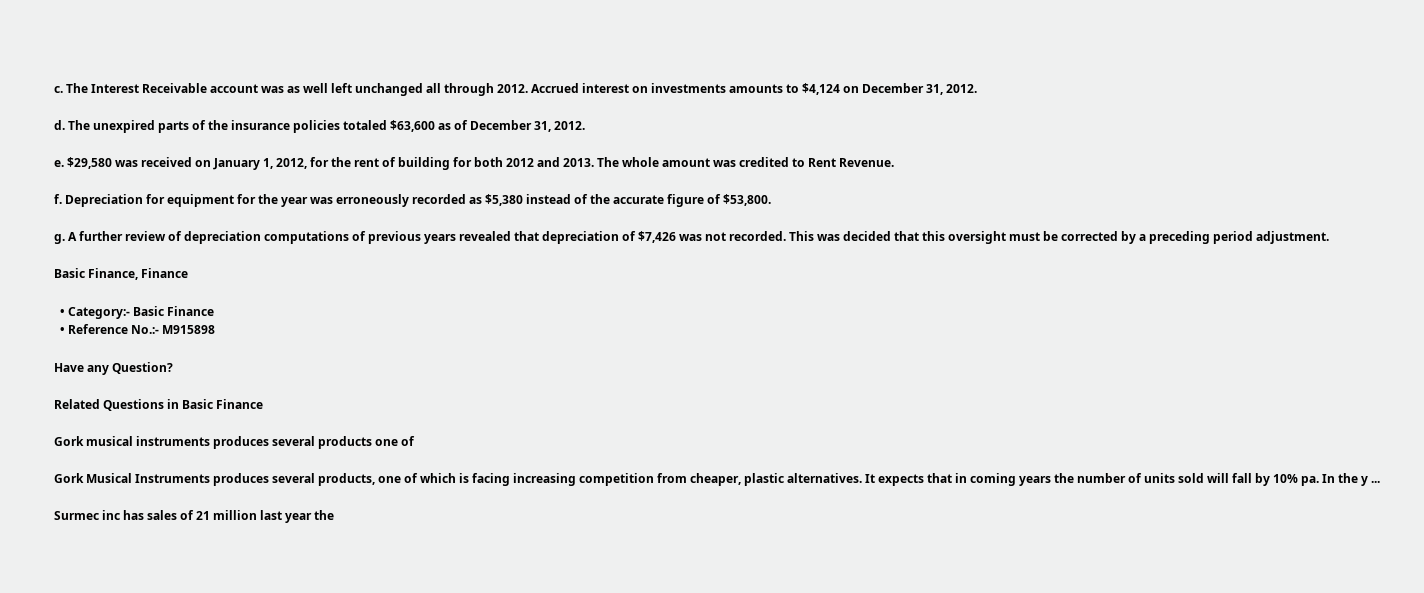c. The Interest Receivable account was as well left unchanged all through 2012. Accrued interest on investments amounts to $4,124 on December 31, 2012.

d. The unexpired parts of the insurance policies totaled $63,600 as of December 31, 2012.

e. $29,580 was received on January 1, 2012, for the rent of building for both 2012 and 2013. The whole amount was credited to Rent Revenue.

f. Depreciation for equipment for the year was erroneously recorded as $5,380 instead of the accurate figure of $53,800.

g. A further review of depreciation computations of previous years revealed that depreciation of $7,426 was not recorded. This was decided that this oversight must be corrected by a preceding period adjustment.

Basic Finance, Finance

  • Category:- Basic Finance
  • Reference No.:- M915898

Have any Question?

Related Questions in Basic Finance

Gork musical instruments produces several products one of

Gork Musical Instruments produces several products, one of which is facing increasing competition from cheaper, plastic alternatives. It expects that in coming years the number of units sold will fall by 10% pa. In the y ...

Surmec inc has sales of 21 million last year the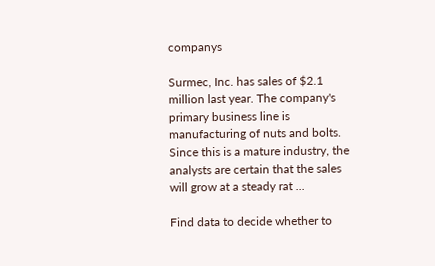companys

Surmec, Inc. has sales of $2.1 million last year. The company's primary business line is manufacturing of nuts and bolts. Since this is a mature industry, the analysts are certain that the sales will grow at a steady rat ...

Find data to decide whether to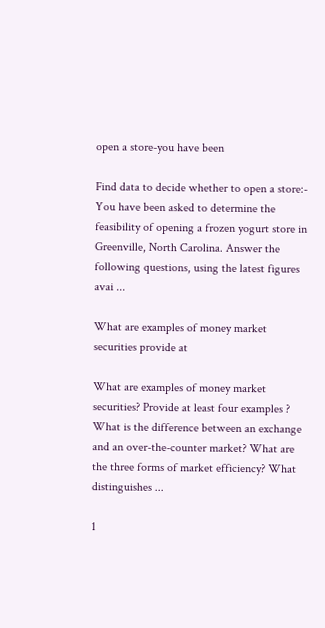open a store-you have been

Find data to decide whether to open a store:- You have been asked to determine the feasibility of opening a frozen yogurt store in Greenville, North Carolina. Answer the following questions, using the latest figures avai ...

What are examples of money market securities provide at

What are examples of money market securities? Provide at least four examples ? What is the difference between an exchange and an over-the-counter market? What are the three forms of market efficiency? What distinguishes ...

1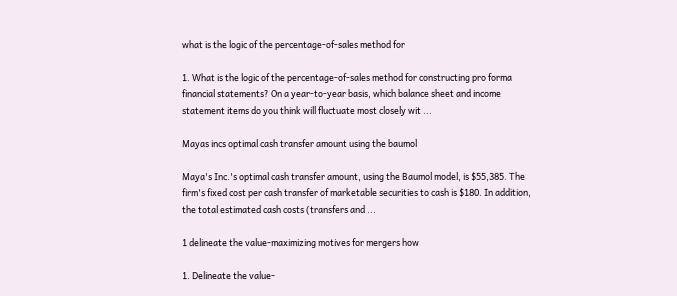what is the logic of the percentage-of-sales method for

1. What is the logic of the percentage-of-sales method for constructing pro forma financial statements? On a year-to-year basis, which balance sheet and income statement items do you think will fluctuate most closely wit ...

Mayas incs optimal cash transfer amount using the baumol

Maya's Inc.'s optimal cash transfer amount, using the Baumol model, is $55,385. The firm's fixed cost per cash transfer of marketable securities to cash is $180. In addition, the total estimated cash costs (transfers and ...

1 delineate the value-maximizing motives for mergers how

1. Delineate the value-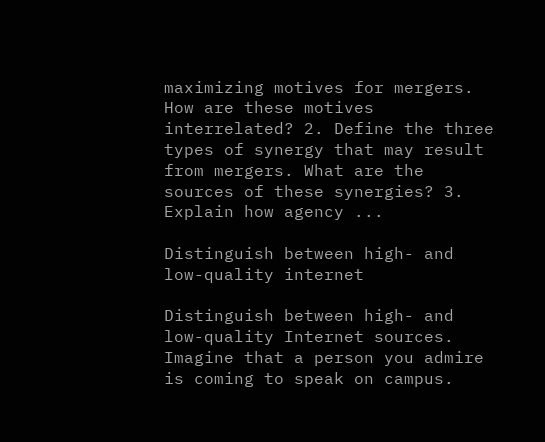maximizing motives for mergers. How are these motives interrelated? 2. Define the three types of synergy that may result from mergers. What are the sources of these synergies? 3. Explain how agency ...

Distinguish between high- and low-quality internet

Distinguish between high- and low-quality Internet sources. Imagine that a person you admire is coming to speak on campus.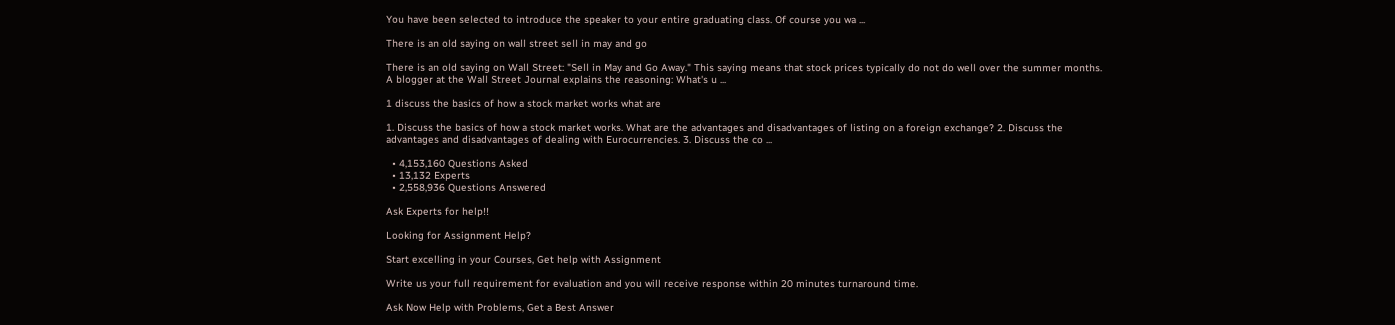You have been selected to introduce the speaker to your entire graduating class. Of course you wa ...

There is an old saying on wall street sell in may and go

There is an old saying on Wall Street: "Sell in May and Go Away." This saying means that stock prices typically do not do well over the summer months. A blogger at the Wall Street Journal explains the reasoning: What's u ...

1 discuss the basics of how a stock market works what are

1. Discuss the basics of how a stock market works. What are the advantages and disadvantages of listing on a foreign exchange? 2. Discuss the advantages and disadvantages of dealing with Eurocurrencies. 3. Discuss the co ...

  • 4,153,160 Questions Asked
  • 13,132 Experts
  • 2,558,936 Questions Answered

Ask Experts for help!!

Looking for Assignment Help?

Start excelling in your Courses, Get help with Assignment

Write us your full requirement for evaluation and you will receive response within 20 minutes turnaround time.

Ask Now Help with Problems, Get a Best Answer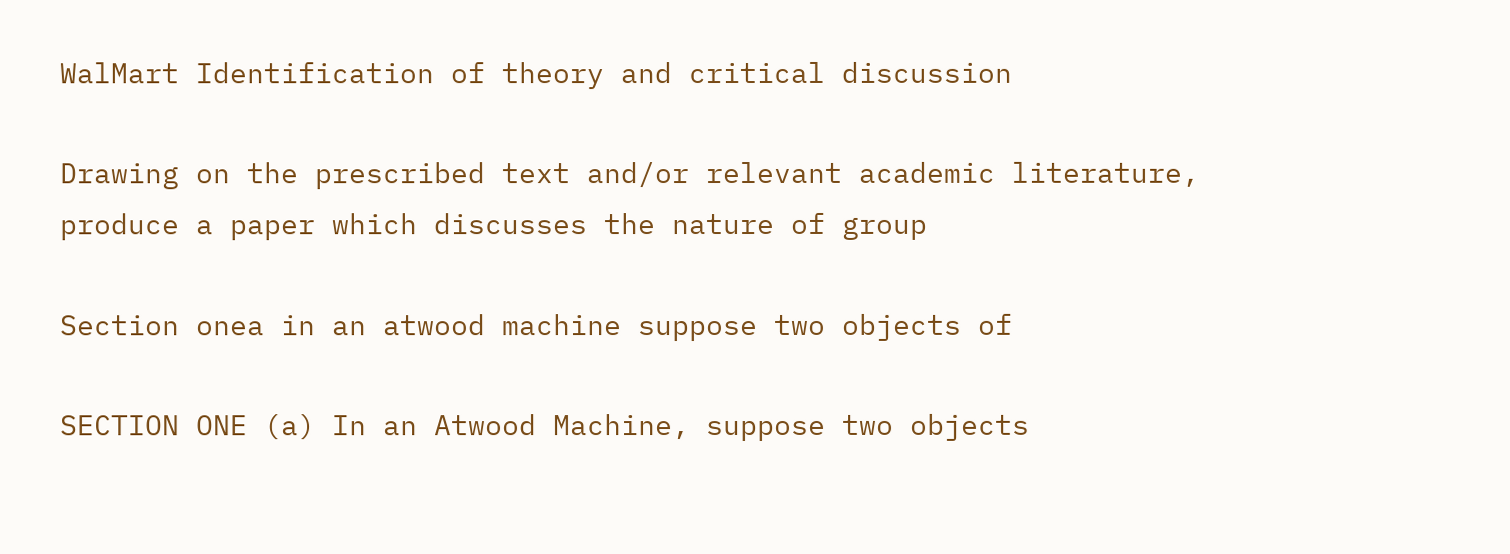WalMart Identification of theory and critical discussion

Drawing on the prescribed text and/or relevant academic literature, produce a paper which discusses the nature of group

Section onea in an atwood machine suppose two objects of

SECTION ONE (a) In an Atwood Machine, suppose two objects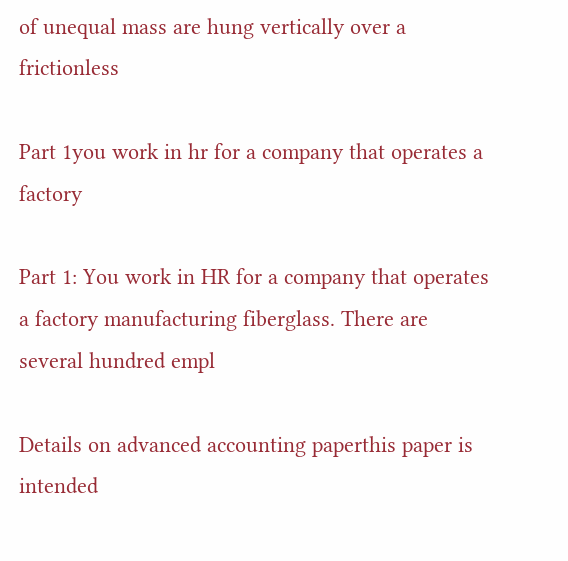of unequal mass are hung vertically over a frictionless

Part 1you work in hr for a company that operates a factory

Part 1: You work in HR for a company that operates a factory manufacturing fiberglass. There are several hundred empl

Details on advanced accounting paperthis paper is intended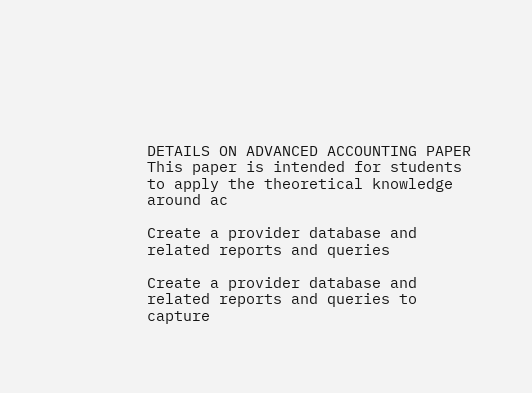DETAILS ON ADVANCED ACCOUNTING PAPER This paper is intended for students to apply the theoretical knowledge around ac

Create a provider database and related reports and queries

Create a provider database and related reports and queries to capture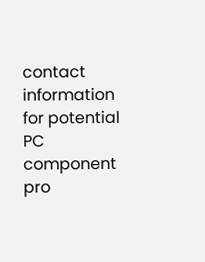contact information for potential PC component pro